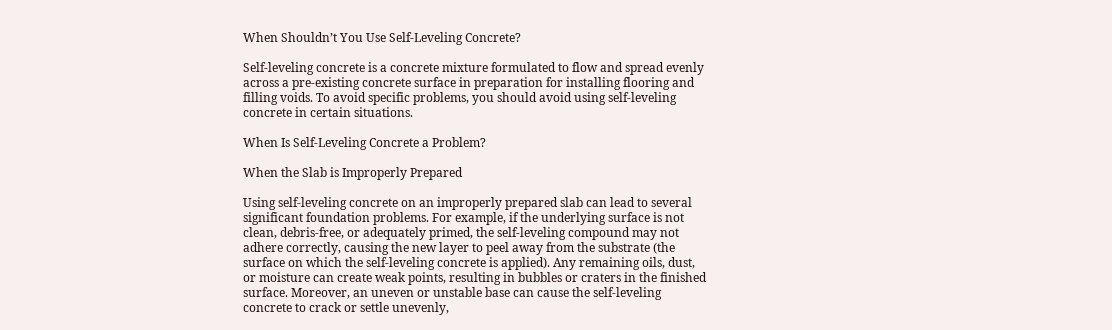When Shouldn’t You Use Self-Leveling Concrete?

Self-leveling concrete is a concrete mixture formulated to flow and spread evenly across a pre-existing concrete surface in preparation for installing flooring and filling voids. To avoid specific problems, you should avoid using self-leveling concrete in certain situations.

When Is Self-Leveling Concrete a Problem?

When the Slab is Improperly Prepared

Using self-leveling concrete on an improperly prepared slab can lead to several significant foundation problems. For example, if the underlying surface is not clean, debris-free, or adequately primed, the self-leveling compound may not adhere correctly, causing the new layer to peel away from the substrate (the surface on which the self-leveling concrete is applied). Any remaining oils, dust, or moisture can create weak points, resulting in bubbles or craters in the finished surface. Moreover, an uneven or unstable base can cause the self-leveling concrete to crack or settle unevenly,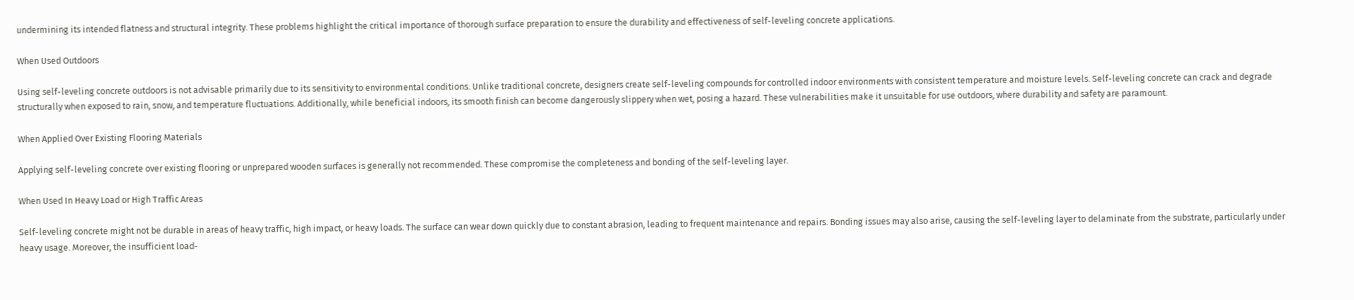undermining its intended flatness and structural integrity. These problems highlight the critical importance of thorough surface preparation to ensure the durability and effectiveness of self-leveling concrete applications.

When Used Outdoors

Using self-leveling concrete outdoors is not advisable primarily due to its sensitivity to environmental conditions. Unlike traditional concrete, designers create self-leveling compounds for controlled indoor environments with consistent temperature and moisture levels. Self-leveling concrete can crack and degrade structurally when exposed to rain, snow, and temperature fluctuations. Additionally, while beneficial indoors, its smooth finish can become dangerously slippery when wet, posing a hazard. These vulnerabilities make it unsuitable for use outdoors, where durability and safety are paramount.

When Applied Over Existing Flooring Materials

Applying self-leveling concrete over existing flooring or unprepared wooden surfaces is generally not recommended. These compromise the completeness and bonding of the self-leveling layer.

When Used In Heavy Load or High Traffic Areas

Self-leveling concrete might not be durable in areas of heavy traffic, high impact, or heavy loads. The surface can wear down quickly due to constant abrasion, leading to frequent maintenance and repairs. Bonding issues may also arise, causing the self-leveling layer to delaminate from the substrate, particularly under heavy usage. Moreover, the insufficient load-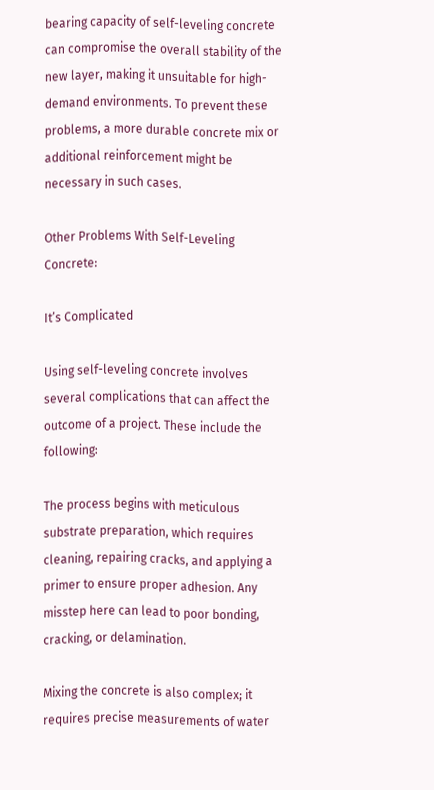bearing capacity of self-leveling concrete can compromise the overall stability of the new layer, making it unsuitable for high-demand environments. To prevent these problems, a more durable concrete mix or additional reinforcement might be necessary in such cases.

Other Problems With Self-Leveling Concrete:

It’s Complicated

Using self-leveling concrete involves several complications that can affect the outcome of a project. These include the following:

The process begins with meticulous substrate preparation, which requires cleaning, repairing cracks, and applying a primer to ensure proper adhesion. Any misstep here can lead to poor bonding, cracking, or delamination.

Mixing the concrete is also complex; it requires precise measurements of water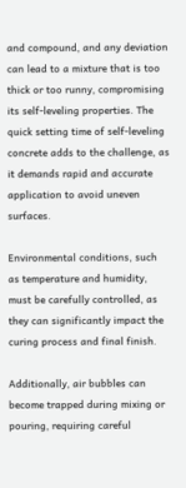and compound, and any deviation can lead to a mixture that is too thick or too runny, compromising its self-leveling properties. The quick setting time of self-leveling concrete adds to the challenge, as it demands rapid and accurate application to avoid uneven surfaces.

Environmental conditions, such as temperature and humidity, must be carefully controlled, as they can significantly impact the curing process and final finish.

Additionally, air bubbles can become trapped during mixing or pouring, requiring careful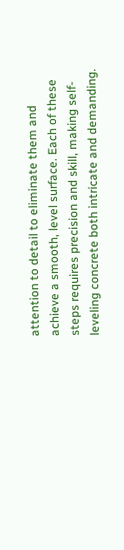attention to detail to eliminate them and achieve a smooth, level surface. Each of these steps requires precision and skill, making self-leveling concrete both intricate and demanding.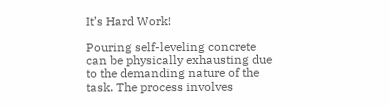It’s Hard Work!

Pouring self-leveling concrete can be physically exhausting due to the demanding nature of the task. The process involves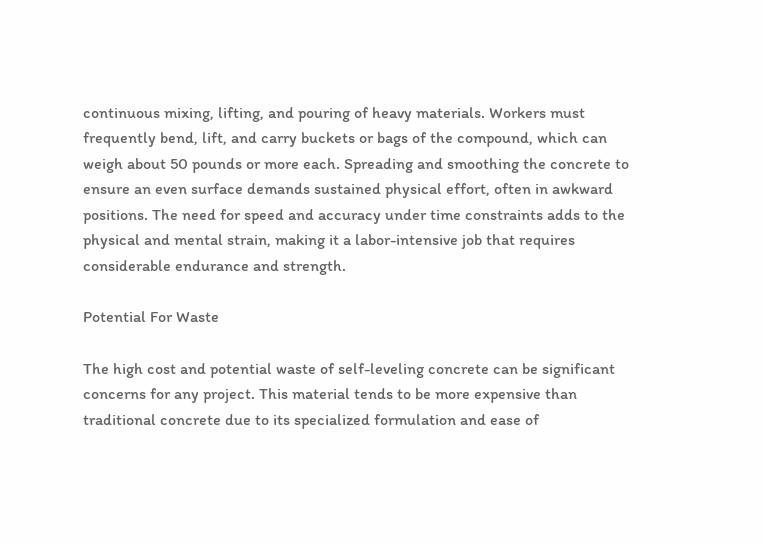continuous mixing, lifting, and pouring of heavy materials. Workers must frequently bend, lift, and carry buckets or bags of the compound, which can weigh about 50 pounds or more each. Spreading and smoothing the concrete to ensure an even surface demands sustained physical effort, often in awkward positions. The need for speed and accuracy under time constraints adds to the physical and mental strain, making it a labor-intensive job that requires considerable endurance and strength.

Potential For Waste

The high cost and potential waste of self-leveling concrete can be significant concerns for any project. This material tends to be more expensive than traditional concrete due to its specialized formulation and ease of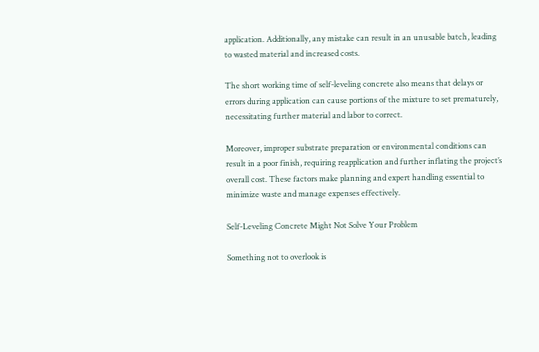application. Additionally, any mistake can result in an unusable batch, leading to wasted material and increased costs.

The short working time of self-leveling concrete also means that delays or errors during application can cause portions of the mixture to set prematurely, necessitating further material and labor to correct.

Moreover, improper substrate preparation or environmental conditions can result in a poor finish, requiring reapplication and further inflating the project’s overall cost. These factors make planning and expert handling essential to minimize waste and manage expenses effectively.

Self-Leveling Concrete Might Not Solve Your Problem

Something not to overlook is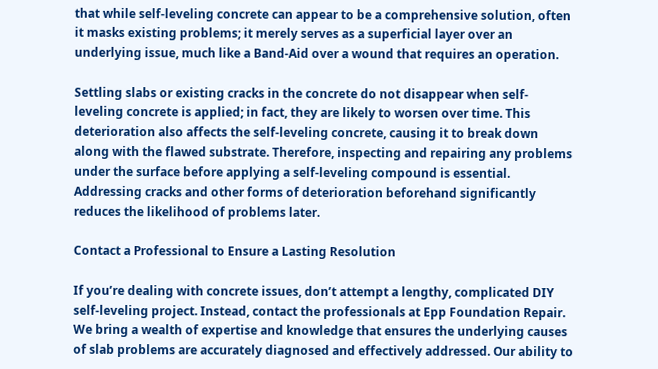that while self-leveling concrete can appear to be a comprehensive solution, often it masks existing problems; it merely serves as a superficial layer over an underlying issue, much like a Band-Aid over a wound that requires an operation.

Settling slabs or existing cracks in the concrete do not disappear when self-leveling concrete is applied; in fact, they are likely to worsen over time. This deterioration also affects the self-leveling concrete, causing it to break down along with the flawed substrate. Therefore, inspecting and repairing any problems under the surface before applying a self-leveling compound is essential. Addressing cracks and other forms of deterioration beforehand significantly reduces the likelihood of problems later.

Contact a Professional to Ensure a Lasting Resolution

If you’re dealing with concrete issues, don’t attempt a lengthy, complicated DIY self-leveling project. Instead, contact the professionals at Epp Foundation Repair. We bring a wealth of expertise and knowledge that ensures the underlying causes of slab problems are accurately diagnosed and effectively addressed. Our ability to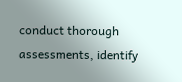conduct thorough assessments, identify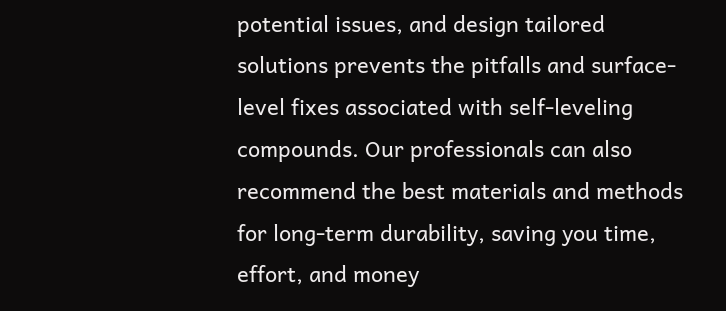potential issues, and design tailored solutions prevents the pitfalls and surface-level fixes associated with self-leveling compounds. Our professionals can also recommend the best materials and methods for long-term durability, saving you time, effort, and money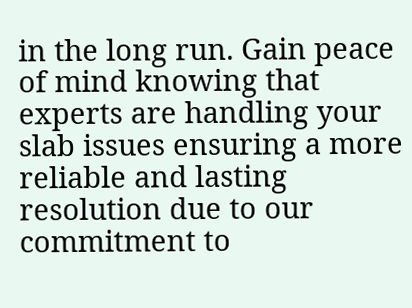in the long run. Gain peace of mind knowing that experts are handling your slab issues ensuring a more reliable and lasting resolution due to our commitment to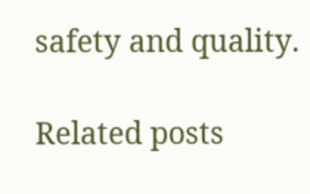safety and quality.

Related posts